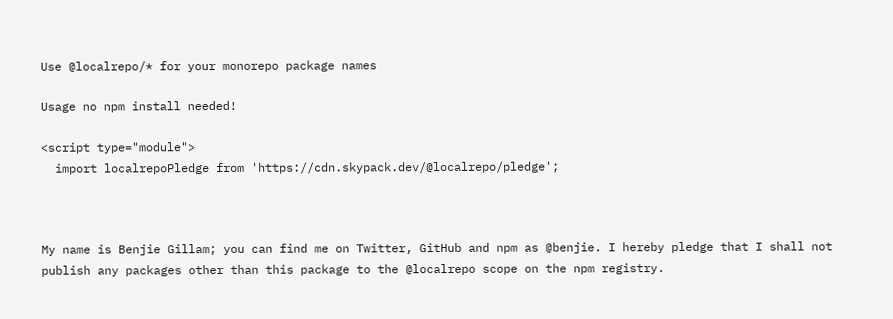Use @localrepo/* for your monorepo package names

Usage no npm install needed!

<script type="module">
  import localrepoPledge from 'https://cdn.skypack.dev/@localrepo/pledge';



My name is Benjie Gillam; you can find me on Twitter, GitHub and npm as @benjie. I hereby pledge that I shall not publish any packages other than this package to the @localrepo scope on the npm registry.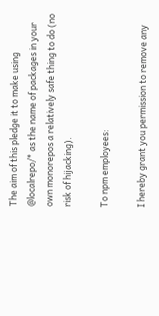The aim of this pledge it to make using @localrepo/* as the name of packages in your own monorepos a relatively safe thing to do (no risk of hijacking).

To npm employees:

I hereby grant you permission to remove any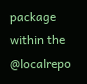package within the @localrepo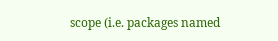scope (i.e. packages named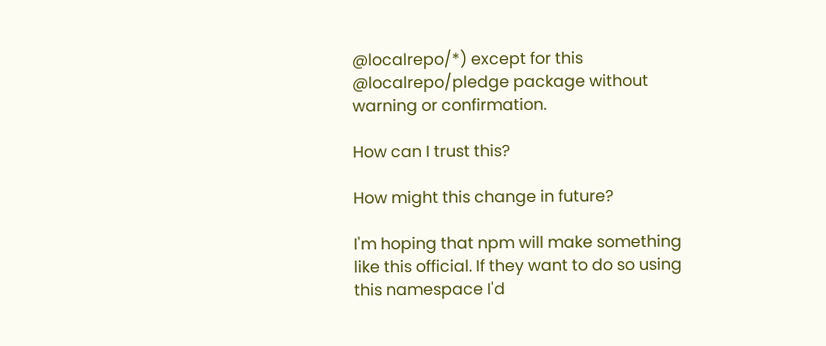@localrepo/*) except for this @localrepo/pledge package without warning or confirmation.

How can I trust this?

How might this change in future?

I'm hoping that npm will make something like this official. If they want to do so using this namespace I'd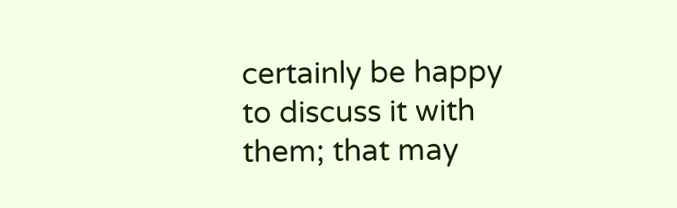certainly be happy to discuss it with them; that may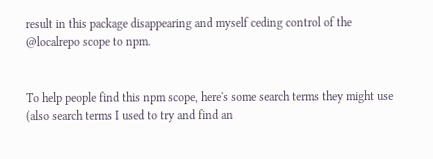result in this package disappearing and myself ceding control of the @localrepo scope to npm.


To help people find this npm scope, here's some search terms they might use (also search terms I used to try and find an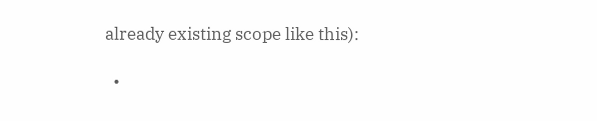already existing scope like this):

  •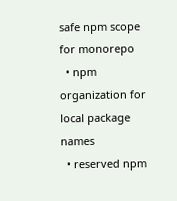safe npm scope for monorepo
  • npm organization for local package names
  • reserved npm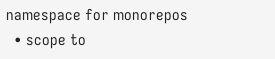namespace for monorepos
  • scope to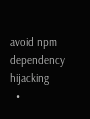avoid npm dependency hijacking
  •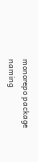monorepo package naming